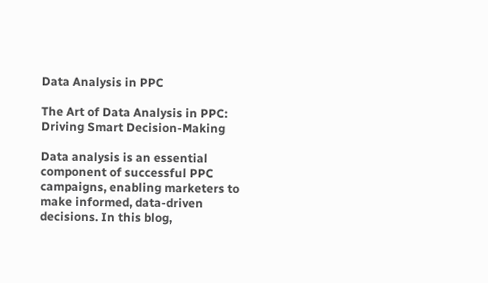Data Analysis in PPC

The Art of Data Analysis in PPC: Driving Smart Decision-Making

Data analysis is an essential component of successful PPC campaigns, enabling marketers to make informed, data-driven decisions. In this blog,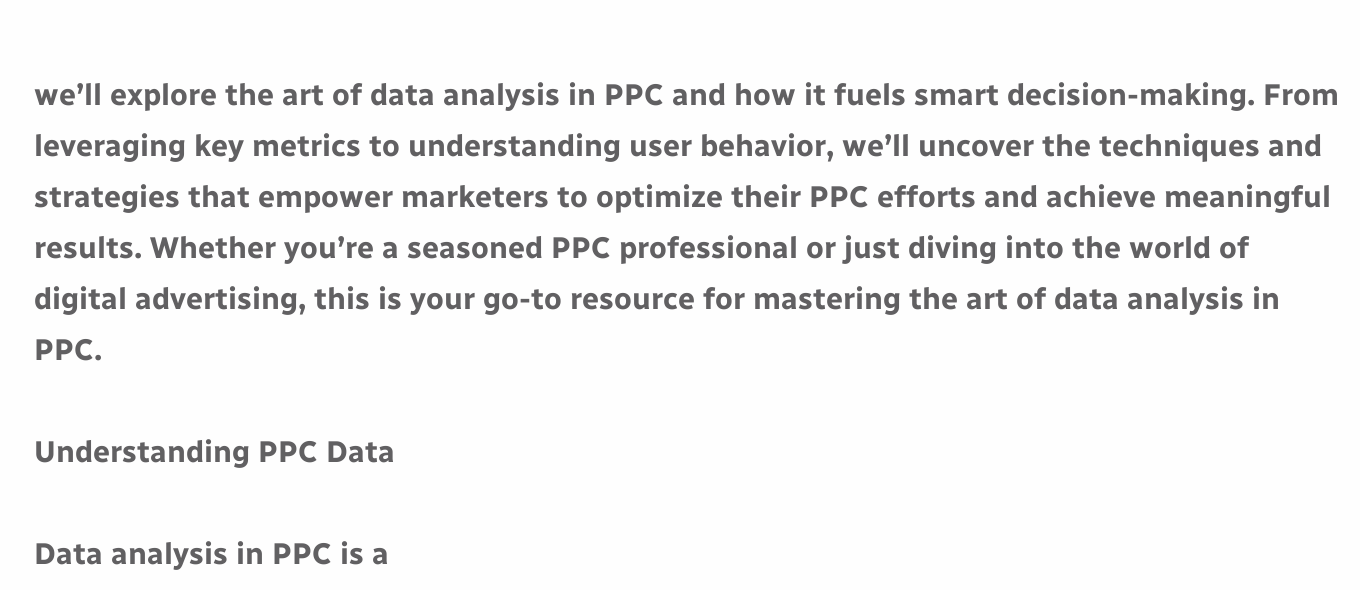we’ll explore the art of data analysis in PPC and how it fuels smart decision-making. From leveraging key metrics to understanding user behavior, we’ll uncover the techniques and strategies that empower marketers to optimize their PPC efforts and achieve meaningful results. Whether you’re a seasoned PPC professional or just diving into the world of digital advertising, this is your go-to resource for mastering the art of data analysis in PPC.

Understanding PPC Data

Data analysis in PPC is a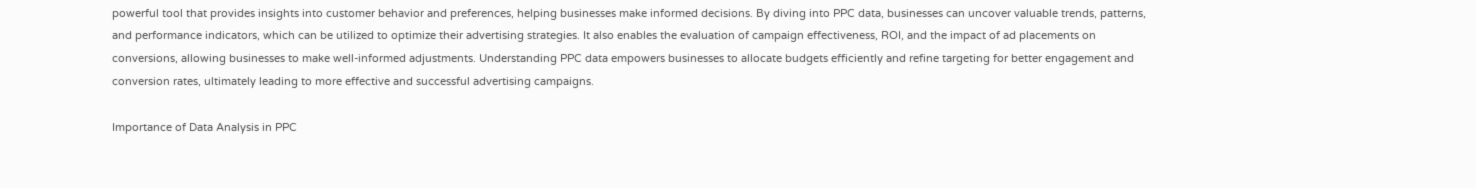powerful tool that provides insights into customer behavior and preferences, helping businesses make informed decisions. By diving into PPC data, businesses can uncover valuable trends, patterns, and performance indicators, which can be utilized to optimize their advertising strategies. It also enables the evaluation of campaign effectiveness, ROI, and the impact of ad placements on conversions, allowing businesses to make well-informed adjustments. Understanding PPC data empowers businesses to allocate budgets efficiently and refine targeting for better engagement and conversion rates, ultimately leading to more effective and successful advertising campaigns.

Importance of Data Analysis in PPC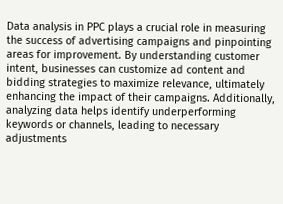Data analysis in PPC plays a crucial role in measuring the success of advertising campaigns and pinpointing areas for improvement. By understanding customer intent, businesses can customize ad content and bidding strategies to maximize relevance, ultimately enhancing the impact of their campaigns. Additionally, analyzing data helps identify underperforming keywords or channels, leading to necessary adjustments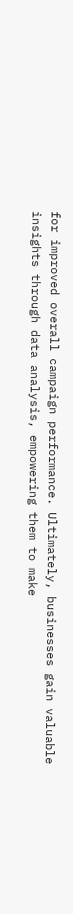for improved overall campaign performance. Ultimately, businesses gain valuable insights through data analysis, empowering them to make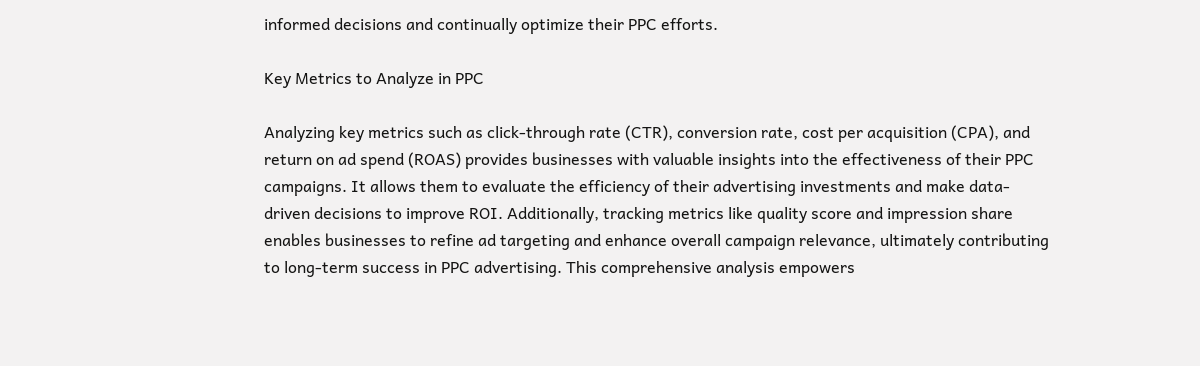informed decisions and continually optimize their PPC efforts.

Key Metrics to Analyze in PPC

Analyzing key metrics such as click-through rate (CTR), conversion rate, cost per acquisition (CPA), and return on ad spend (ROAS) provides businesses with valuable insights into the effectiveness of their PPC campaigns. It allows them to evaluate the efficiency of their advertising investments and make data-driven decisions to improve ROI. Additionally, tracking metrics like quality score and impression share enables businesses to refine ad targeting and enhance overall campaign relevance, ultimately contributing to long-term success in PPC advertising. This comprehensive analysis empowers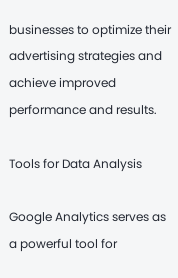businesses to optimize their advertising strategies and achieve improved performance and results.

Tools for Data Analysis

Google Analytics serves as a powerful tool for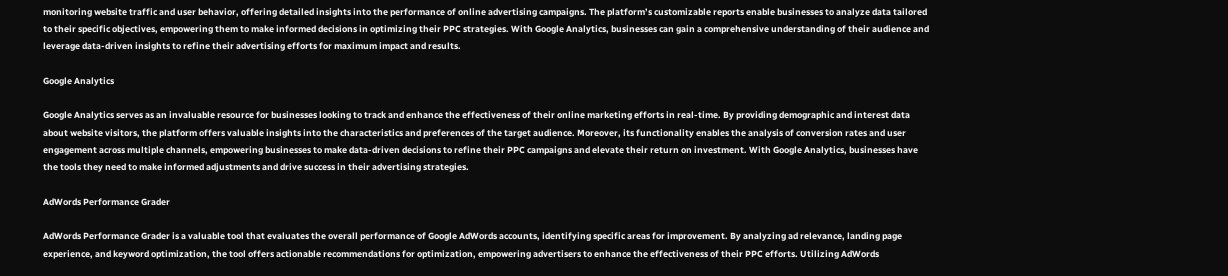monitoring website traffic and user behavior, offering detailed insights into the performance of online advertising campaigns. The platform’s customizable reports enable businesses to analyze data tailored to their specific objectives, empowering them to make informed decisions in optimizing their PPC strategies. With Google Analytics, businesses can gain a comprehensive understanding of their audience and leverage data-driven insights to refine their advertising efforts for maximum impact and results.

Google Analytics

Google Analytics serves as an invaluable resource for businesses looking to track and enhance the effectiveness of their online marketing efforts in real-time. By providing demographic and interest data about website visitors, the platform offers valuable insights into the characteristics and preferences of the target audience. Moreover, its functionality enables the analysis of conversion rates and user engagement across multiple channels, empowering businesses to make data-driven decisions to refine their PPC campaigns and elevate their return on investment. With Google Analytics, businesses have the tools they need to make informed adjustments and drive success in their advertising strategies.

AdWords Performance Grader

AdWords Performance Grader is a valuable tool that evaluates the overall performance of Google AdWords accounts, identifying specific areas for improvement. By analyzing ad relevance, landing page experience, and keyword optimization, the tool offers actionable recommendations for optimization, empowering advertisers to enhance the effectiveness of their PPC efforts. Utilizing AdWords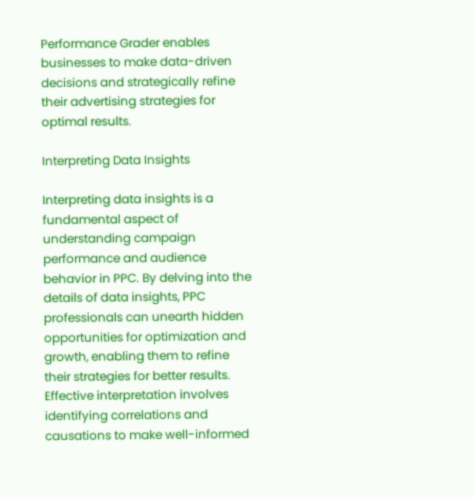Performance Grader enables businesses to make data-driven decisions and strategically refine their advertising strategies for optimal results.

Interpreting Data Insights

Interpreting data insights is a fundamental aspect of understanding campaign performance and audience behavior in PPC. By delving into the details of data insights, PPC professionals can unearth hidden opportunities for optimization and growth, enabling them to refine their strategies for better results. Effective interpretation involves identifying correlations and causations to make well-informed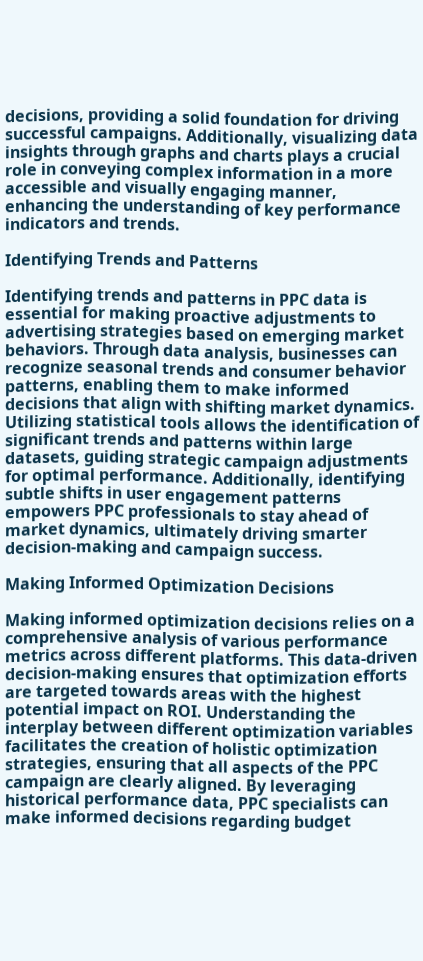decisions, providing a solid foundation for driving successful campaigns. Additionally, visualizing data insights through graphs and charts plays a crucial role in conveying complex information in a more accessible and visually engaging manner, enhancing the understanding of key performance indicators and trends.

Identifying Trends and Patterns

Identifying trends and patterns in PPC data is essential for making proactive adjustments to advertising strategies based on emerging market behaviors. Through data analysis, businesses can recognize seasonal trends and consumer behavior patterns, enabling them to make informed decisions that align with shifting market dynamics. Utilizing statistical tools allows the identification of significant trends and patterns within large datasets, guiding strategic campaign adjustments for optimal performance. Additionally, identifying subtle shifts in user engagement patterns empowers PPC professionals to stay ahead of market dynamics, ultimately driving smarter decision-making and campaign success.

Making Informed Optimization Decisions

Making informed optimization decisions relies on a comprehensive analysis of various performance metrics across different platforms. This data-driven decision-making ensures that optimization efforts are targeted towards areas with the highest potential impact on ROI. Understanding the interplay between different optimization variables facilitates the creation of holistic optimization strategies, ensuring that all aspects of the PPC campaign are clearly aligned. By leveraging historical performance data, PPC specialists can make informed decisions regarding budget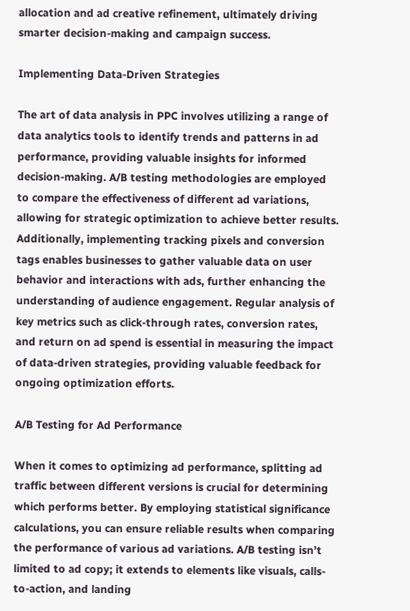allocation and ad creative refinement, ultimately driving smarter decision-making and campaign success.

Implementing Data-Driven Strategies

The art of data analysis in PPC involves utilizing a range of data analytics tools to identify trends and patterns in ad performance, providing valuable insights for informed decision-making. A/B testing methodologies are employed to compare the effectiveness of different ad variations, allowing for strategic optimization to achieve better results. Additionally, implementing tracking pixels and conversion tags enables businesses to gather valuable data on user behavior and interactions with ads, further enhancing the understanding of audience engagement. Regular analysis of key metrics such as click-through rates, conversion rates, and return on ad spend is essential in measuring the impact of data-driven strategies, providing valuable feedback for ongoing optimization efforts.

A/B Testing for Ad Performance

When it comes to optimizing ad performance, splitting ad traffic between different versions is crucial for determining which performs better. By employing statistical significance calculations, you can ensure reliable results when comparing the performance of various ad variations. A/B testing isn’t limited to ad copy; it extends to elements like visuals, calls-to-action, and landing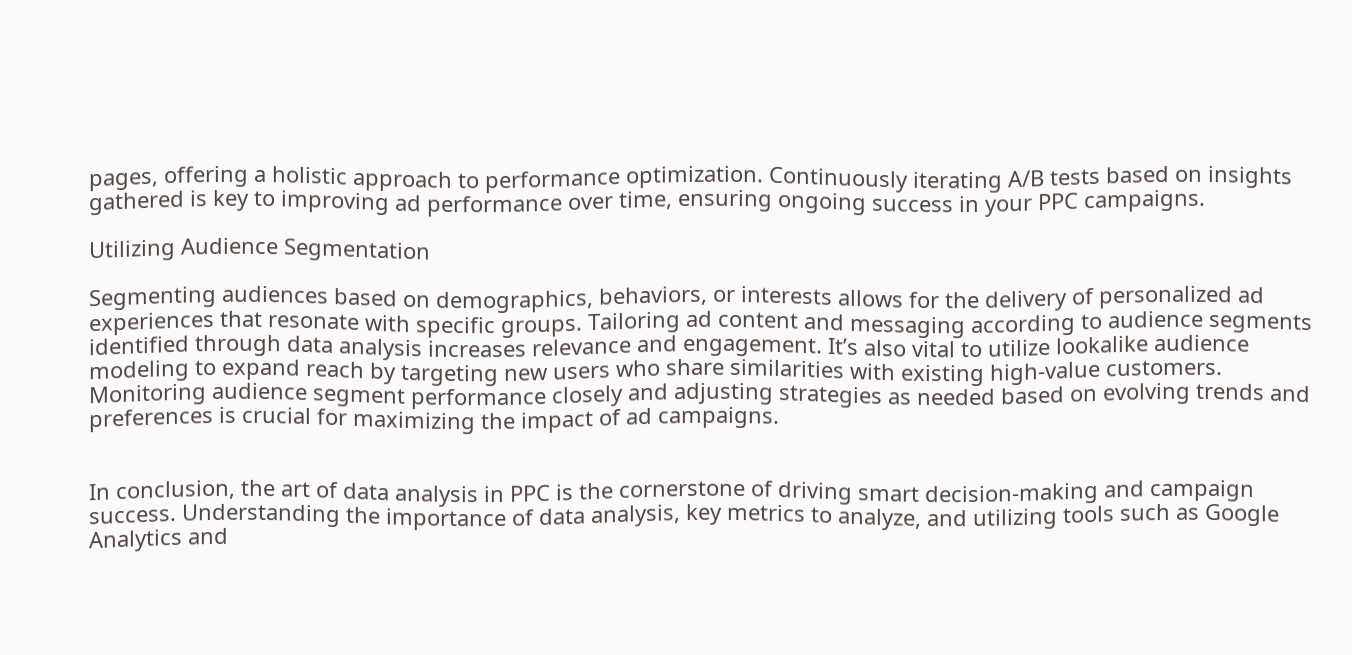pages, offering a holistic approach to performance optimization. Continuously iterating A/B tests based on insights gathered is key to improving ad performance over time, ensuring ongoing success in your PPC campaigns.

Utilizing Audience Segmentation

Segmenting audiences based on demographics, behaviors, or interests allows for the delivery of personalized ad experiences that resonate with specific groups. Tailoring ad content and messaging according to audience segments identified through data analysis increases relevance and engagement. It’s also vital to utilize lookalike audience modeling to expand reach by targeting new users who share similarities with existing high-value customers. Monitoring audience segment performance closely and adjusting strategies as needed based on evolving trends and preferences is crucial for maximizing the impact of ad campaigns.


In conclusion, the art of data analysis in PPC is the cornerstone of driving smart decision-making and campaign success. Understanding the importance of data analysis, key metrics to analyze, and utilizing tools such as Google Analytics and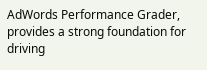AdWords Performance Grader, provides a strong foundation for driving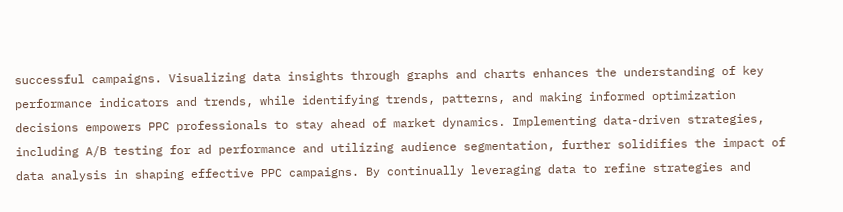successful campaigns. Visualizing data insights through graphs and charts enhances the understanding of key performance indicators and trends, while identifying trends, patterns, and making informed optimization decisions empowers PPC professionals to stay ahead of market dynamics. Implementing data-driven strategies, including A/B testing for ad performance and utilizing audience segmentation, further solidifies the impact of data analysis in shaping effective PPC campaigns. By continually leveraging data to refine strategies and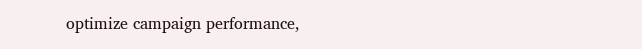optimize campaign performance,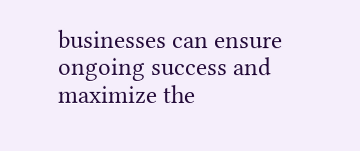businesses can ensure ongoing success and maximize the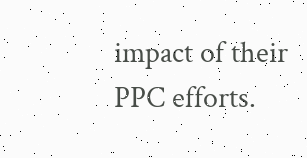impact of their PPC efforts.